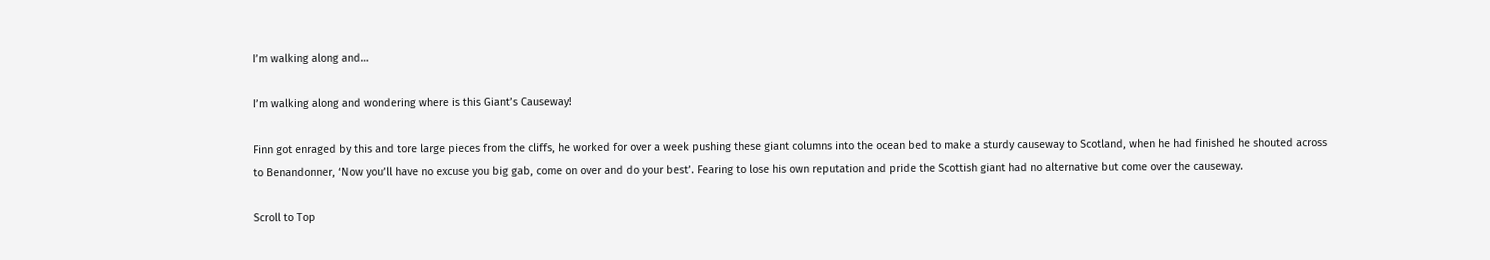I’m walking along and…

I’m walking along and wondering where is this Giant’s Causeway!

Finn got enraged by this and tore large pieces from the cliffs, he worked for over a week pushing these giant columns into the ocean bed to make a sturdy causeway to Scotland, when he had finished he shouted across to Benandonner, ‘Now you’ll have no excuse you big gab, come on over and do your best’. Fearing to lose his own reputation and pride the Scottish giant had no alternative but come over the causeway.

Scroll to Top